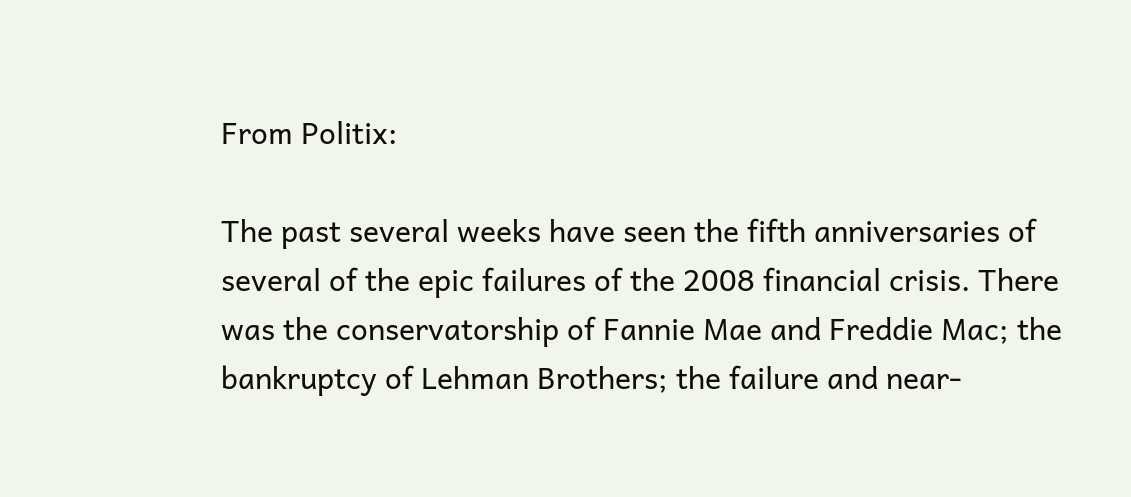From Politix:

The past several weeks have seen the fifth anniversaries of several of the epic failures of the 2008 financial crisis. There was the conservatorship of Fannie Mae and Freddie Mac; the bankruptcy of Lehman Brothers; the failure and near-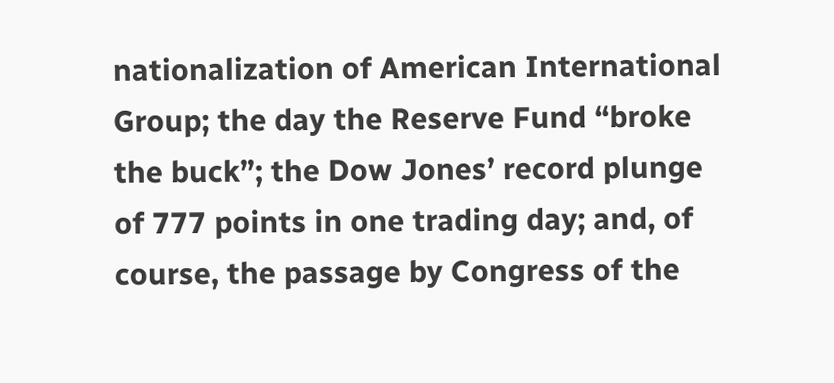nationalization of American International Group; the day the Reserve Fund “broke the buck”; the Dow Jones’ record plunge of 777 points in one trading day; and, of course, the passage by Congress of the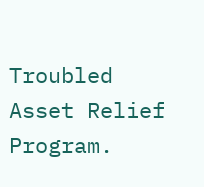Troubled Asset Relief Program.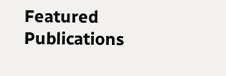Featured Publications